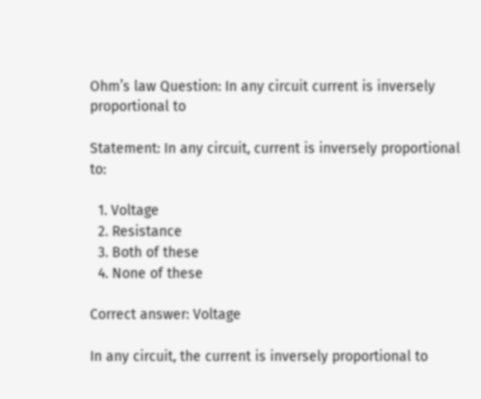Ohm’s law Question: In any circuit current is inversely proportional to

Statement: In any circuit, current is inversely proportional to:

  1. Voltage
  2. Resistance
  3. Both of these
  4. None of these

Correct answer: Voltage

In any circuit, the current is inversely proportional to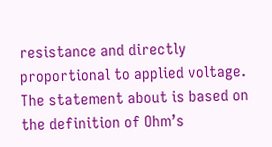resistance and directly proportional to applied voltage. The statement about is based on the definition of Ohm’s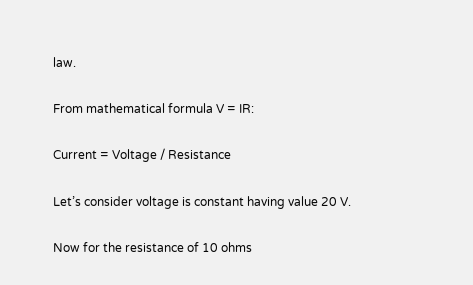law.

From mathematical formula V = IR:

Current = Voltage / Resistance

Let’s consider voltage is constant having value 20 V.

Now for the resistance of 10 ohms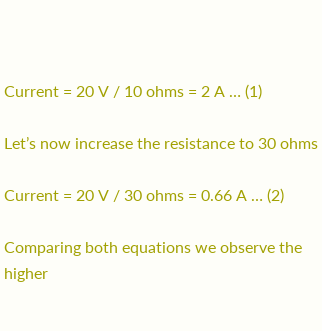Current = 20 V / 10 ohms = 2 A … (1)

Let’s now increase the resistance to 30 ohms

Current = 20 V / 30 ohms = 0.66 A … (2)

Comparing both equations we observe the higher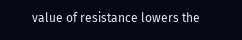value of resistance lowers the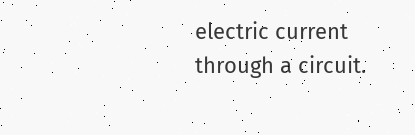electric current through a circuit.